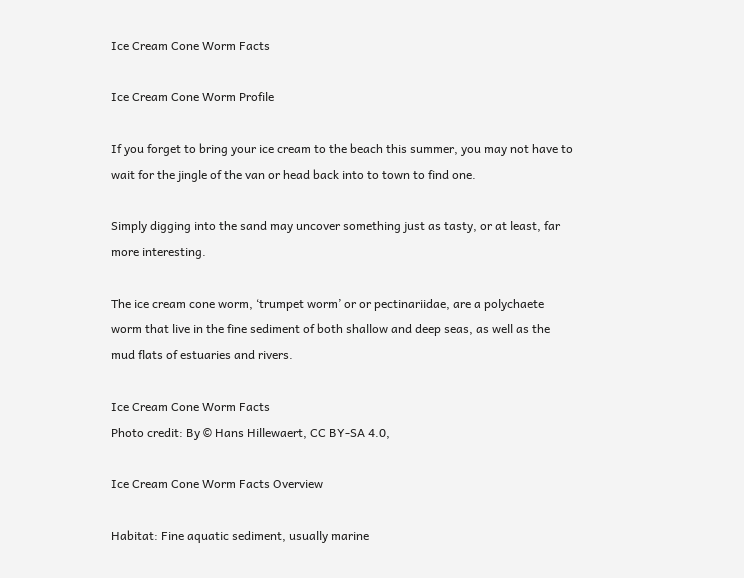Ice Cream Cone Worm Facts

Ice Cream Cone Worm Profile

If you forget to bring your ice cream to the beach this summer, you may not have to wait for the jingle of the van or head back into to town to find one.

Simply digging into the sand may uncover something just as tasty, or at least, far more interesting.

The ice cream cone worm, ‘trumpet worm’ or or pectinariidae, are a polychaete worm that live in the fine sediment of both shallow and deep seas, as well as the mud flats of estuaries and rivers.

Ice Cream Cone Worm Facts
Photo credit: By © Hans Hillewaert, CC BY-SA 4.0,

Ice Cream Cone Worm Facts Overview

Habitat: Fine aquatic sediment, usually marine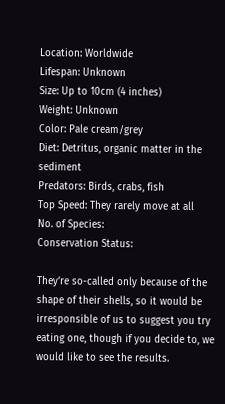Location: Worldwide
Lifespan: Unknown
Size: Up to 10cm (4 inches)
Weight: Unknown
Color: Pale cream/grey
Diet: Detritus, organic matter in the sediment
Predators: Birds, crabs, fish
Top Speed: They rarely move at all
No. of Species:
Conservation Status:

They’re so-called only because of the shape of their shells, so it would be irresponsible of us to suggest you try eating one, though if you decide to, we would like to see the results.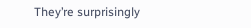They’re surprisingly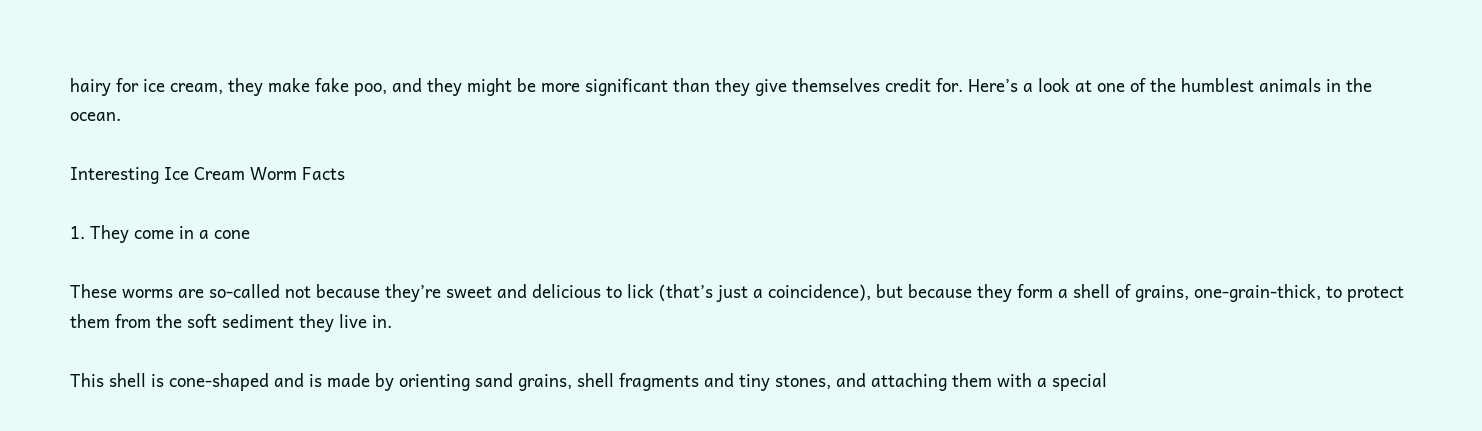hairy for ice cream, they make fake poo, and they might be more significant than they give themselves credit for. Here’s a look at one of the humblest animals in the ocean.

Interesting Ice Cream Worm Facts

1. They come in a cone

These worms are so-called not because they’re sweet and delicious to lick (that’s just a coincidence), but because they form a shell of grains, one-grain-thick, to protect them from the soft sediment they live in.

This shell is cone-shaped and is made by orienting sand grains, shell fragments and tiny stones, and attaching them with a special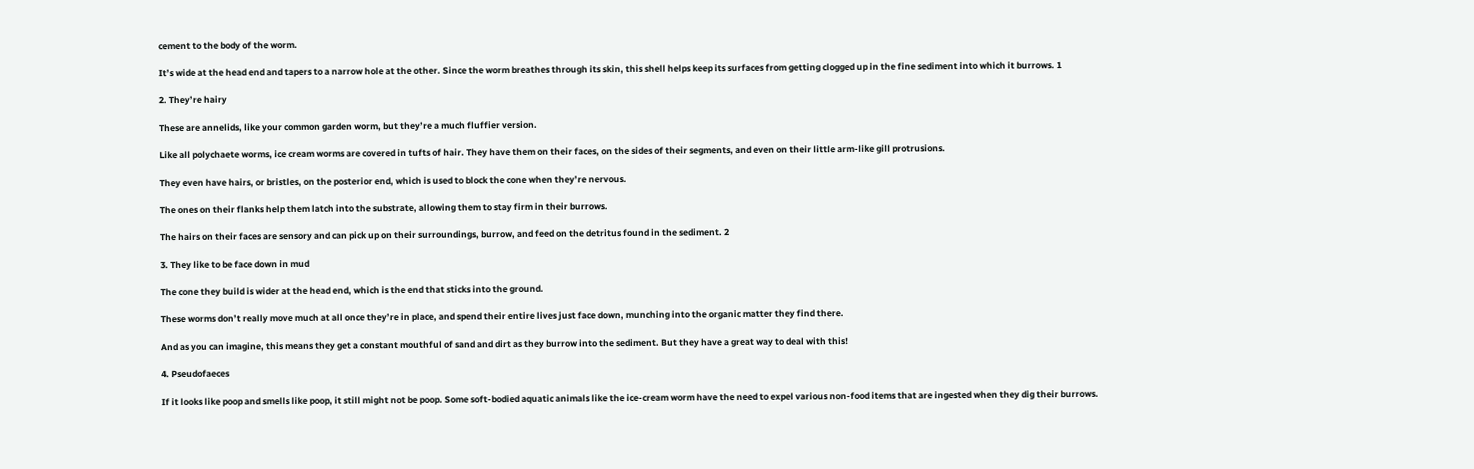cement to the body of the worm.

It’s wide at the head end and tapers to a narrow hole at the other. Since the worm breathes through its skin, this shell helps keep its surfaces from getting clogged up in the fine sediment into which it burrows. 1

2. They’re hairy

These are annelids, like your common garden worm, but they’re a much fluffier version.

Like all polychaete worms, ice cream worms are covered in tufts of hair. They have them on their faces, on the sides of their segments, and even on their little arm-like gill protrusions.

They even have hairs, or bristles, on the posterior end, which is used to block the cone when they’re nervous.

The ones on their flanks help them latch into the substrate, allowing them to stay firm in their burrows.

The hairs on their faces are sensory and can pick up on their surroundings, burrow, and feed on the detritus found in the sediment. 2

3. They like to be face down in mud

The cone they build is wider at the head end, which is the end that sticks into the ground.

These worms don’t really move much at all once they’re in place, and spend their entire lives just face down, munching into the organic matter they find there.

And as you can imagine, this means they get a constant mouthful of sand and dirt as they burrow into the sediment. But they have a great way to deal with this!

4. Pseudofaeces

If it looks like poop and smells like poop, it still might not be poop. Some soft-bodied aquatic animals like the ice-cream worm have the need to expel various non-food items that are ingested when they dig their burrows.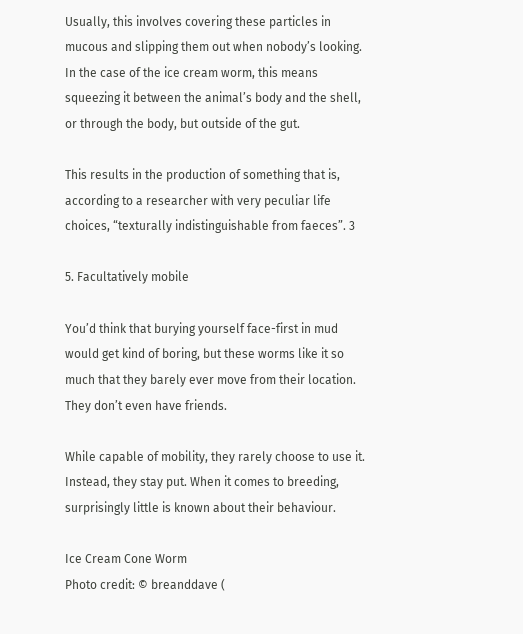Usually, this involves covering these particles in mucous and slipping them out when nobody’s looking. In the case of the ice cream worm, this means squeezing it between the animal’s body and the shell, or through the body, but outside of the gut.

This results in the production of something that is, according to a researcher with very peculiar life choices, “texturally indistinguishable from faeces”. 3

5. Facultatively mobile

You’d think that burying yourself face-first in mud would get kind of boring, but these worms like it so much that they barely ever move from their location. They don’t even have friends.

While capable of mobility, they rarely choose to use it. Instead, they stay put. When it comes to breeding, surprisingly little is known about their behaviour.

Ice Cream Cone Worm
Photo credit: © breanddave (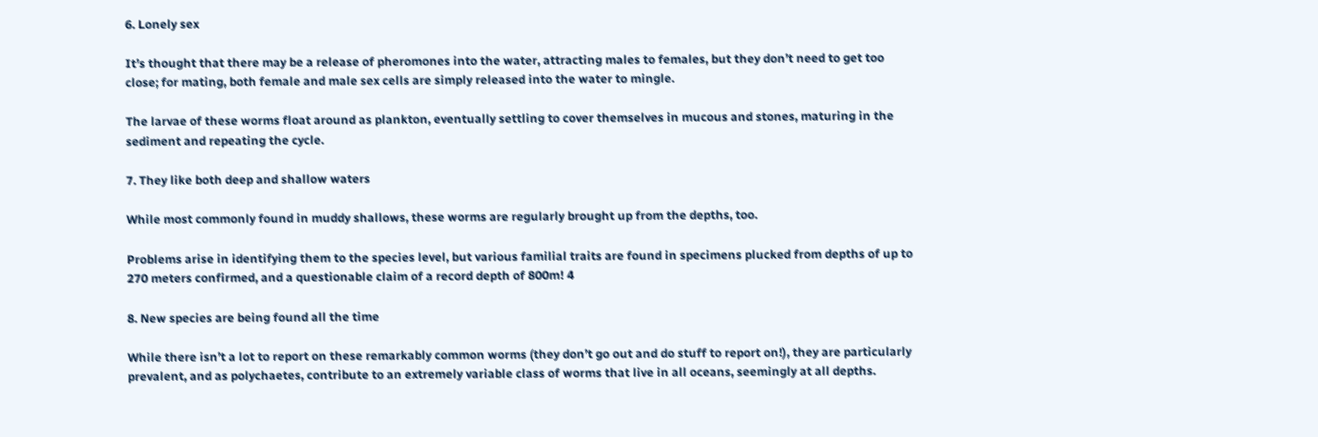6. Lonely sex

It’s thought that there may be a release of pheromones into the water, attracting males to females, but they don’t need to get too close; for mating, both female and male sex cells are simply released into the water to mingle.

The larvae of these worms float around as plankton, eventually settling to cover themselves in mucous and stones, maturing in the sediment and repeating the cycle.

7. They like both deep and shallow waters

While most commonly found in muddy shallows, these worms are regularly brought up from the depths, too.

Problems arise in identifying them to the species level, but various familial traits are found in specimens plucked from depths of up to 270 meters confirmed, and a questionable claim of a record depth of 800m! 4

8. New species are being found all the time

While there isn’t a lot to report on these remarkably common worms (they don’t go out and do stuff to report on!), they are particularly prevalent, and as polychaetes, contribute to an extremely variable class of worms that live in all oceans, seemingly at all depths.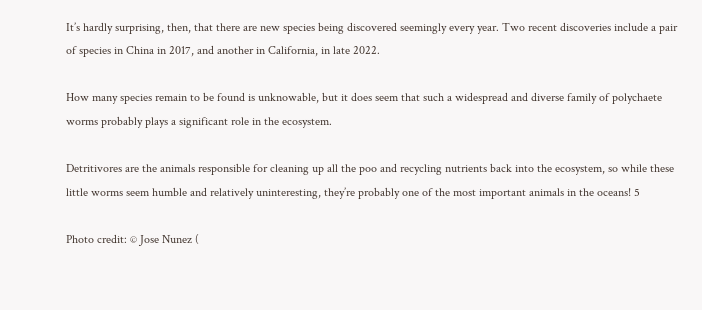It’s hardly surprising, then, that there are new species being discovered seemingly every year. Two recent discoveries include a pair of species in China in 2017, and another in California, in late 2022.

How many species remain to be found is unknowable, but it does seem that such a widespread and diverse family of polychaete worms probably plays a significant role in the ecosystem.

Detritivores are the animals responsible for cleaning up all the poo and recycling nutrients back into the ecosystem, so while these little worms seem humble and relatively uninteresting, they’re probably one of the most important animals in the oceans! 5

Photo credit: © Jose Nunez (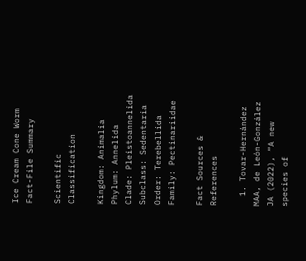Ice Cream Cone Worm Fact-File Summary

Scientific Classification

Kingdom: Animalia
Phylum: Annelida
Clade: Pleistoannelida
Subclass: Sedentaria
Order: Terebellida
Family: Pectinariidae

Fact Sources & References

  1. Tovar-Hernández MAA, de León-González JA (2022), “A new species of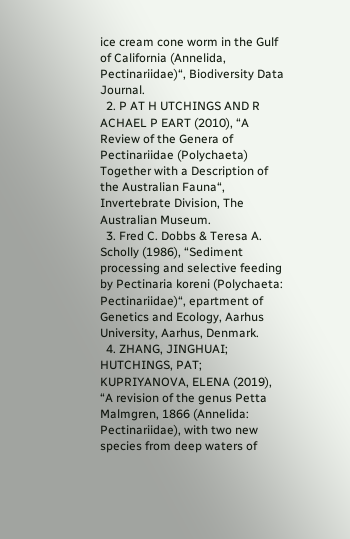ice cream cone worm in the Gulf of California (Annelida, Pectinariidae)“, Biodiversity Data Journal.
  2. P AT H UTCHINGS AND R ACHAEL P EART (2010), “A Review of the Genera of Pectinariidae (Polychaeta) Together with a Description of the Australian Fauna“, Invertebrate Division, The Australian Museum.
  3. Fred C. Dobbs & Teresa A. Scholly (1986), “Sediment processing and selective feeding by Pectinaria koreni (Polychaeta: Pectinariidae)“, epartment of Genetics and Ecology, Aarhus University, Aarhus, Denmark.
  4. ZHANG, JINGHUAI; HUTCHINGS, PAT; KUPRIYANOVA, ELENA (2019), “A revision of the genus Petta Malmgren, 1866 (Annelida: Pectinariidae), with two new species from deep waters of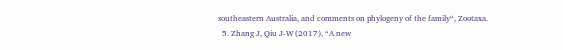southeastern Australia, and comments on phylogeny of the family“, Zootaxa.
  5. Zhang J, Qiu J-W (2017), “A new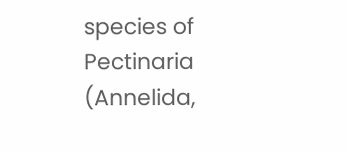species of Pectinaria (Annelida,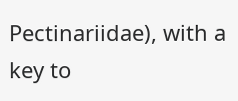Pectinariidae), with a key to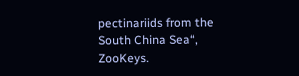pectinariids from the South China Sea“, ZooKeys.